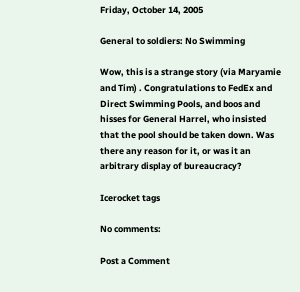Friday, October 14, 2005

General to soldiers: No Swimming

Wow, this is a strange story (via Maryamie and Tim) . Congratulations to FedEx and Direct Swimming Pools, and boos and hisses for General Harrel, who insisted that the pool should be taken down. Was there any reason for it, or was it an arbitrary display of bureaucracy?

Icerocket tags

No comments:

Post a Comment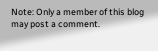Note: Only a member of this blog may post a comment.